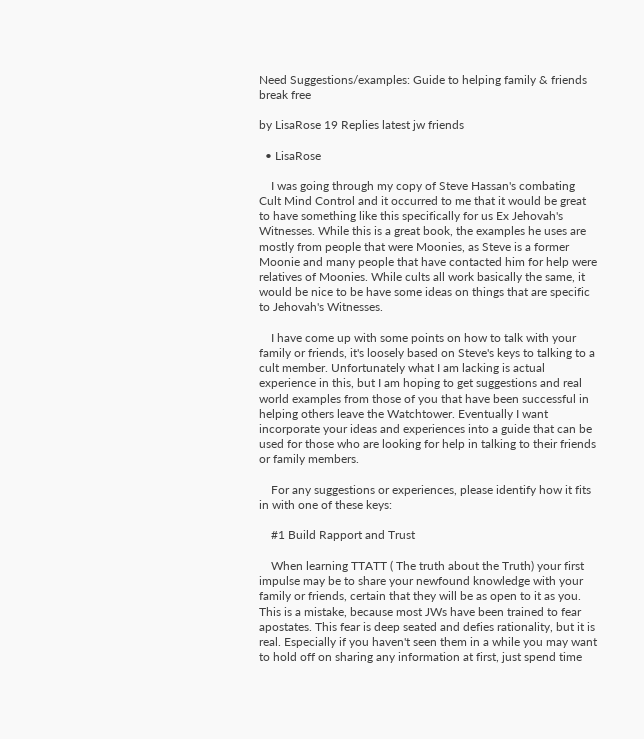Need Suggestions/examples: Guide to helping family & friends break free

by LisaRose 19 Replies latest jw friends

  • LisaRose

    I was going through my copy of Steve Hassan's combating Cult Mind Control and it occurred to me that it would be great to have something like this specifically for us Ex Jehovah's Witnesses. While this is a great book, the examples he uses are mostly from people that were Moonies, as Steve is a former Moonie and many people that have contacted him for help were relatives of Moonies. While cults all work basically the same, it would be nice to be have some ideas on things that are specific to Jehovah's Witnesses.

    I have come up with some points on how to talk with your family or friends, it's loosely based on Steve's keys to talking to a cult member. Unfortunately what I am lacking is actual experience in this, but I am hoping to get suggestions and real world examples from those of you that have been successful in helping others leave the Watchtower. Eventually I want incorporate your ideas and experiences into a guide that can be used for those who are looking for help in talking to their friends or family members.

    For any suggestions or experiences, please identify how it fits in with one of these keys:

    #1 Build Rapport and Trust

    When learning TTATT ( The truth about the Truth) your first impulse may be to share your newfound knowledge with your family or friends, certain that they will be as open to it as you. This is a mistake, because most JWs have been trained to fear apostates. This fear is deep seated and defies rationality, but it is real. Especially if you haven't seen them in a while you may want to hold off on sharing any information at first, just spend time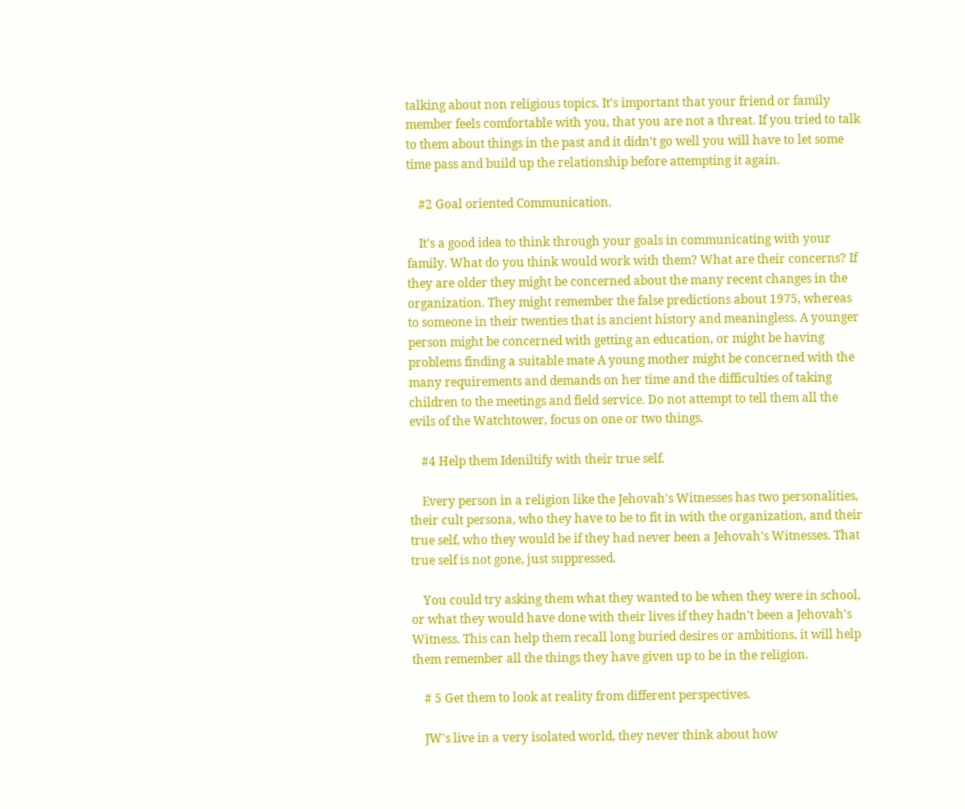talking about non religious topics. It's important that your friend or family member feels comfortable with you, that you are not a threat. If you tried to talk to them about things in the past and it didn't go well you will have to let some time pass and build up the relationship before attempting it again.

    #2 Goal oriented Communication.

    It's a good idea to think through your goals in communicating with your family. What do you think would work with them? What are their concerns? If they are older they might be concerned about the many recent changes in the organization. They might remember the false predictions about 1975, whereas to someone in their twenties that is ancient history and meaningless. A younger person might be concerned with getting an education, or might be having problems finding a suitable mate A young mother might be concerned with the many requirements and demands on her time and the difficulties of taking children to the meetings and field service. Do not attempt to tell them all the evils of the Watchtower, focus on one or two things.

    #4 Help them Ideniltify with their true self.

    Every person in a religion like the Jehovah's Witnesses has two personalities, their cult persona, who they have to be to fit in with the organization, and their true self, who they would be if they had never been a Jehovah's Witnesses. That true self is not gone, just suppressed.

    You could try asking them what they wanted to be when they were in school, or what they would have done with their lives if they hadn't been a Jehovah's Witness. This can help them recall long buried desires or ambitions, it will help them remember all the things they have given up to be in the religion.

    # 5 Get them to look at reality from different perspectives.

    JW's live in a very isolated world, they never think about how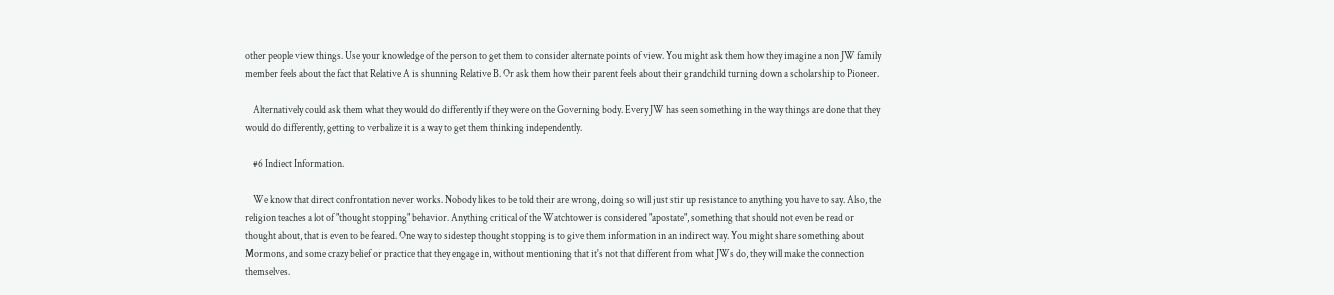other people view things. Use your knowledge of the person to get them to consider alternate points of view. You might ask them how they imagine a non JW family member feels about the fact that Relative A is shunning Relative B. Or ask them how their parent feels about their grandchild turning down a scholarship to Pioneer.

    Alternatively could ask them what they would do differently if they were on the Governing body. Every JW has seen something in the way things are done that they would do differently, getting to verbalize it is a way to get them thinking independently.

    #6 Indiect Information.

    We know that direct confrontation never works. Nobody likes to be told their are wrong, doing so will just stir up resistance to anything you have to say. Also, the religion teaches a lot of "thought stopping" behavior. Anything critical of the Watchtower is considered "apostate", something that should not even be read or thought about, that is even to be feared. One way to sidestep thought stopping is to give them information in an indirect way. You might share something about Mormons, and some crazy belief or practice that they engage in, without mentioning that it's not that different from what JWs do, they will make the connection themselves.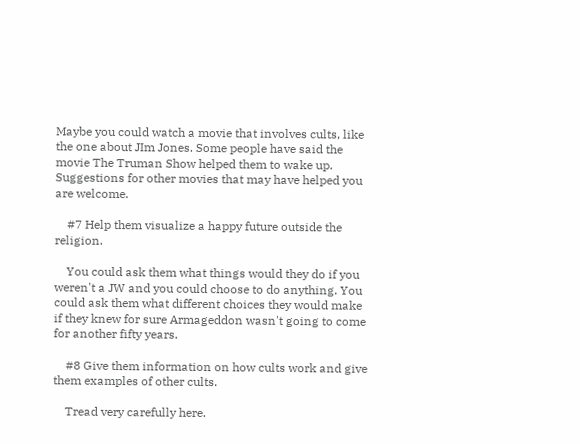Maybe you could watch a movie that involves cults, like the one about JIm Jones. Some people have said the movie The Truman Show helped them to wake up. Suggestions for other movies that may have helped you are welcome.

    #7 Help them visualize a happy future outside the religion.

    You could ask them what things would they do if you weren't a JW and you could choose to do anything. You could ask them what different choices they would make if they knew for sure Armageddon wasn't going to come for another fifty years.

    #8 Give them information on how cults work and give them examples of other cults.

    Tread very carefully here.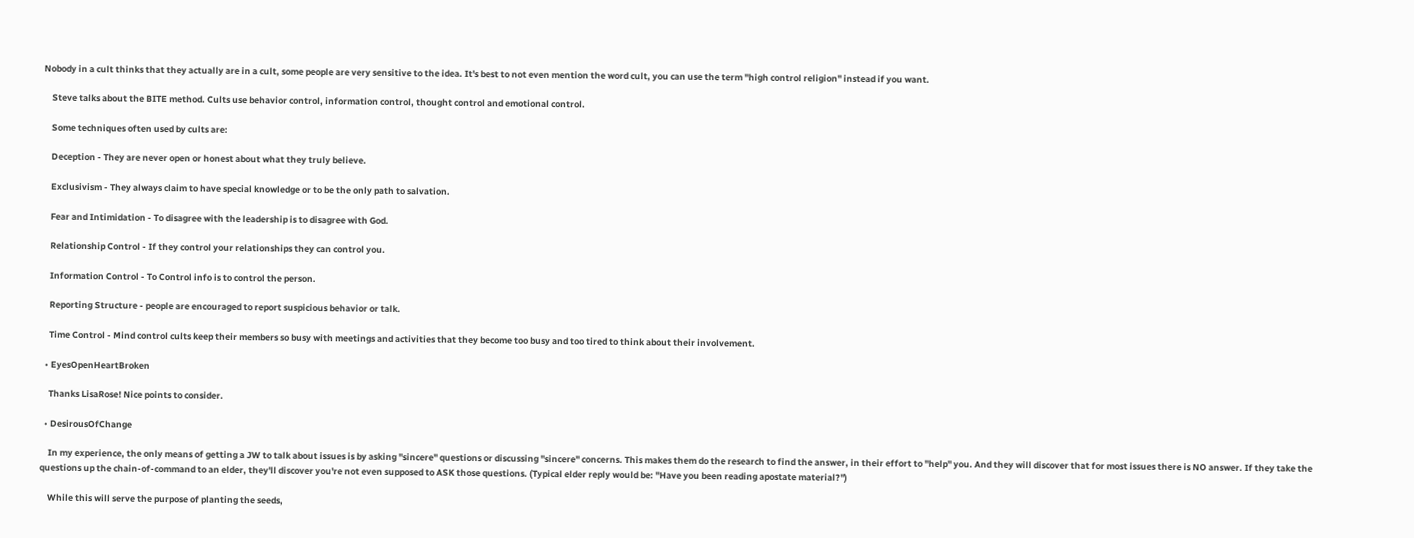Nobody in a cult thinks that they actually are in a cult, some people are very sensitive to the idea. It's best to not even mention the word cult, you can use the term "high control religion" instead if you want.

    Steve talks about the BITE method. Cults use behavior control, information control, thought control and emotional control.

    Some techniques often used by cults are:

    Deception - They are never open or honest about what they truly believe.

    Exclusivism - They always claim to have special knowledge or to be the only path to salvation.

    Fear and Intimidation - To disagree with the leadership is to disagree with God.

    Relationship Control - If they control your relationships they can control you.

    Information Control - To Control info is to control the person.

    Reporting Structure - people are encouraged to report suspicious behavior or talk.

    Time Control - Mind control cults keep their members so busy with meetings and activities that they become too busy and too tired to think about their involvement.

  • EyesOpenHeartBroken

    Thanks LisaRose! Nice points to consider.

  • DesirousOfChange

    In my experience, the only means of getting a JW to talk about issues is by asking "sincere" questions or discussing "sincere" concerns. This makes them do the research to find the answer, in their effort to "help" you. And they will discover that for most issues there is NO answer. If they take the questions up the chain-of-command to an elder, they'll discover you're not even supposed to ASK those questions. (Typical elder reply would be: "Have you been reading apostate material?")

    While this will serve the purpose of planting the seeds,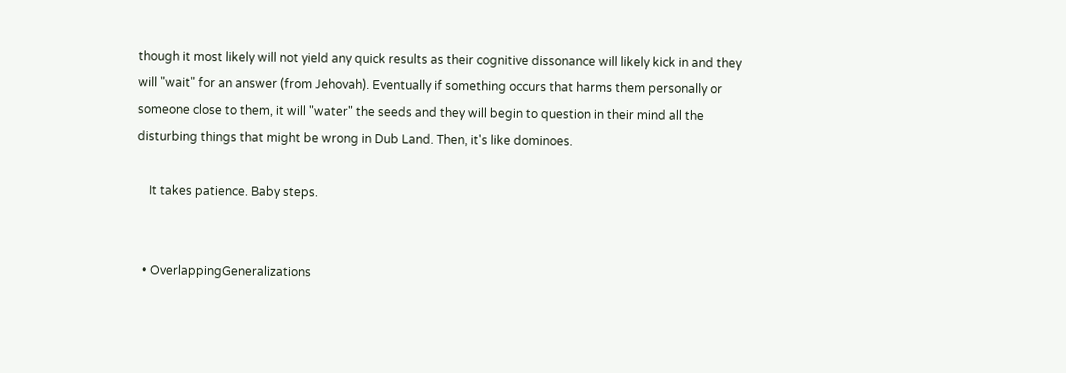though it most likely will not yield any quick results as their cognitive dissonance will likely kick in and they will "wait" for an answer (from Jehovah). Eventually if something occurs that harms them personally or someone close to them, it will "water" the seeds and they will begin to question in their mind all the disturbing things that might be wrong in Dub Land. Then, it's like dominoes.

    It takes patience. Baby steps.


  • OverlappingGeneralizations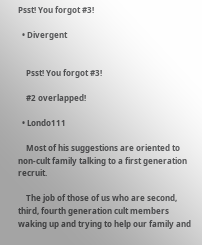Psst! You forgot #3!

  • Divergent


    Psst! You forgot #3!

    #2 overlapped!

  • Londo111

    Most of his suggestions are oriented to non-cult family talking to a first generation recruit.

    The job of those of us who are second, third, fourth generation cult members waking up and trying to help our family and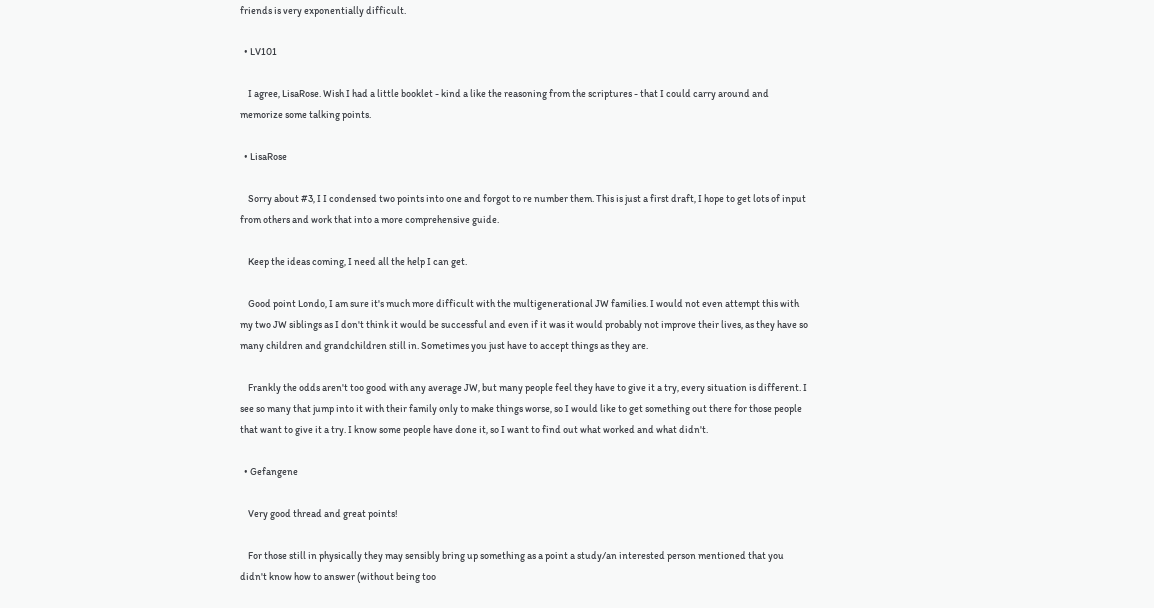friends is very exponentially difficult.

  • LV101

    I agree, LisaRose. Wish I had a little booklet - kind a like the reasoning from the scriptures - that I could carry around and memorize some talking points.

  • LisaRose

    Sorry about #3, I I condensed two points into one and forgot to re number them. This is just a first draft, I hope to get lots of input from others and work that into a more comprehensive guide.

    Keep the ideas coming, I need all the help I can get.

    Good point Londo, I am sure it's much more difficult with the multigenerational JW families. I would not even attempt this with my two JW siblings as I don't think it would be successful and even if it was it would probably not improve their lives, as they have so many children and grandchildren still in. Sometimes you just have to accept things as they are.

    Frankly the odds aren't too good with any average JW, but many people feel they have to give it a try, every situation is different. I see so many that jump into it with their family only to make things worse, so I would like to get something out there for those people that want to give it a try. I know some people have done it, so I want to find out what worked and what didn't.

  • Gefangene

    Very good thread and great points!

    For those still in physically they may sensibly bring up something as a point a study/an interested person mentioned that you didn't know how to answer (without being too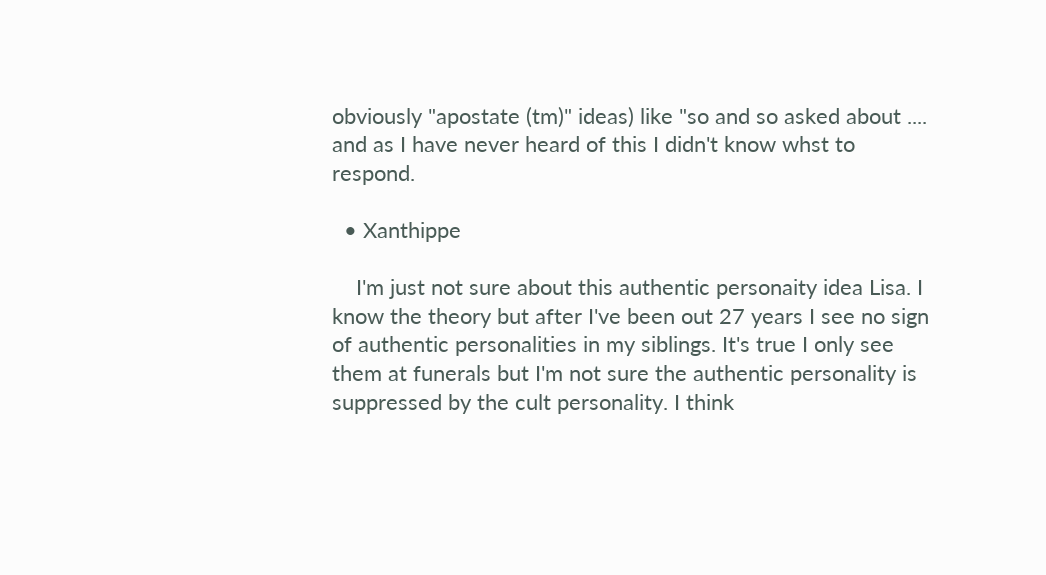obviously "apostate (tm)" ideas) like "so and so asked about .... and as I have never heard of this I didn't know whst to respond.

  • Xanthippe

    I'm just not sure about this authentic personaity idea Lisa. I know the theory but after I've been out 27 years I see no sign of authentic personalities in my siblings. It's true I only see them at funerals but I'm not sure the authentic personality is suppressed by the cult personality. I think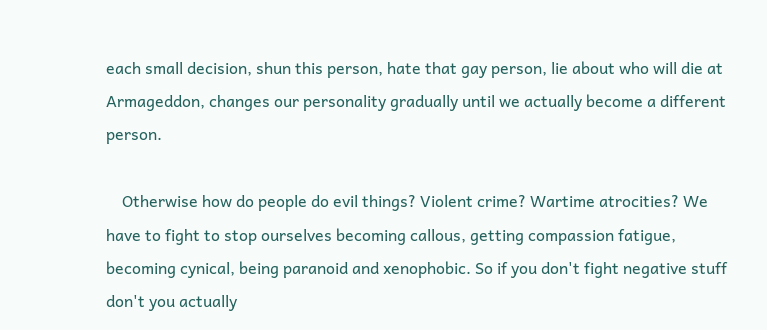each small decision, shun this person, hate that gay person, lie about who will die at Armageddon, changes our personality gradually until we actually become a different person.

    Otherwise how do people do evil things? Violent crime? Wartime atrocities? We have to fight to stop ourselves becoming callous, getting compassion fatigue, becoming cynical, being paranoid and xenophobic. So if you don't fight negative stuff don't you actually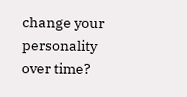change your personality over time?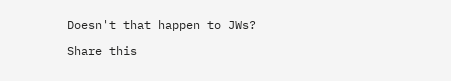Doesn't that happen to JWs?

Share this